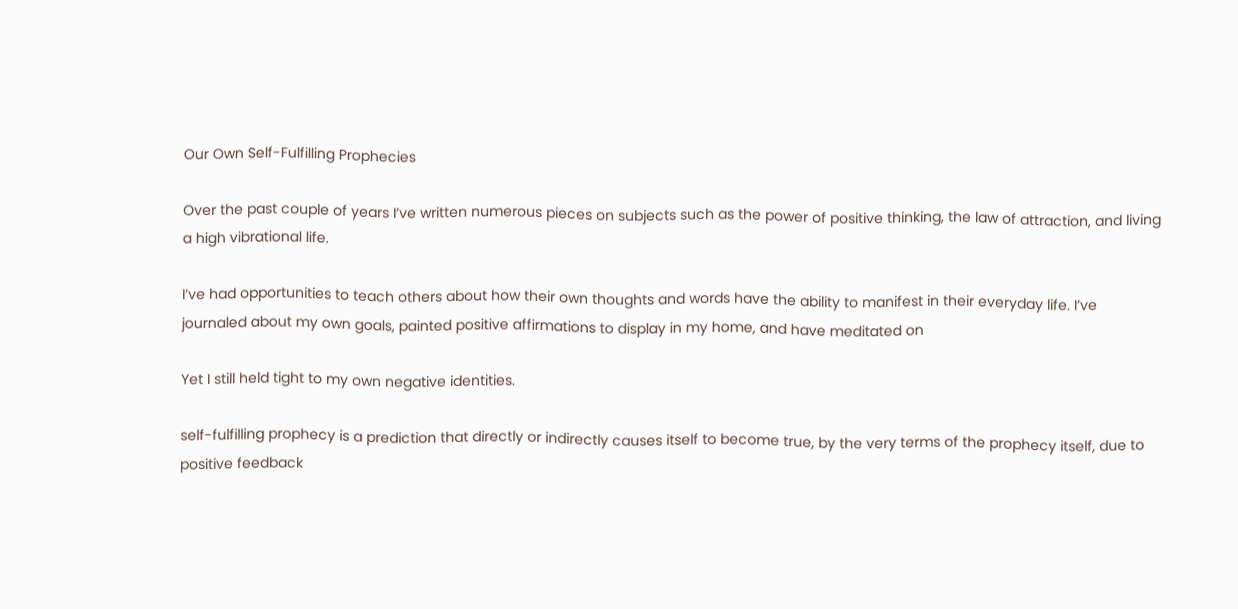Our Own Self-Fulfilling Prophecies

Over the past couple of years I’ve written numerous pieces on subjects such as the power of positive thinking, the law of attraction, and living a high vibrational life.

I’ve had opportunities to teach others about how their own thoughts and words have the ability to manifest in their everyday life. I’ve journaled about my own goals, painted positive affirmations to display in my home, and have meditated on

Yet I still held tight to my own negative identities.

self-fulfilling prophecy is a prediction that directly or indirectly causes itself to become true, by the very terms of the prophecy itself, due to positive feedback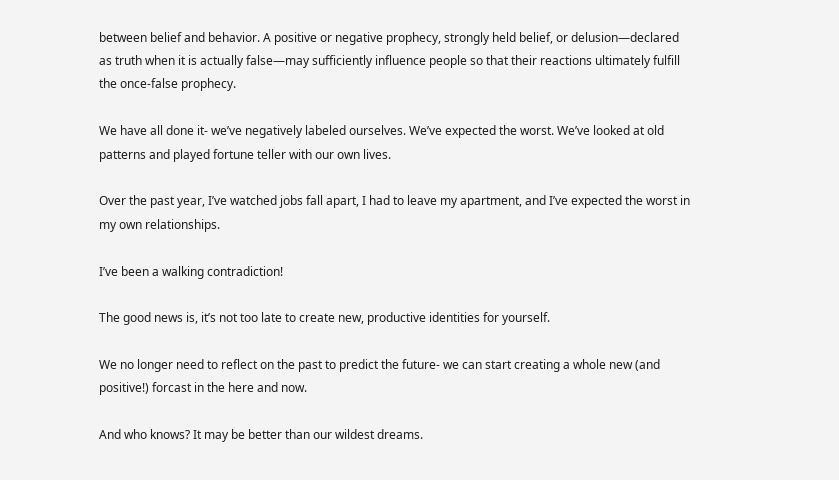between belief and behavior. A positive or negative prophecy, strongly held belief, or delusion—declared as truth when it is actually false—may sufficiently influence people so that their reactions ultimately fulfill the once-false prophecy.

We have all done it- we’ve negatively labeled ourselves. We’ve expected the worst. We’ve looked at old patterns and played fortune teller with our own lives.

Over the past year, I’ve watched jobs fall apart, I had to leave my apartment, and I’ve expected the worst in my own relationships.

I’ve been a walking contradiction!

The good news is, it’s not too late to create new, productive identities for yourself.

We no longer need to reflect on the past to predict the future- we can start creating a whole new (and positive!) forcast in the here and now.

And who knows? It may be better than our wildest dreams.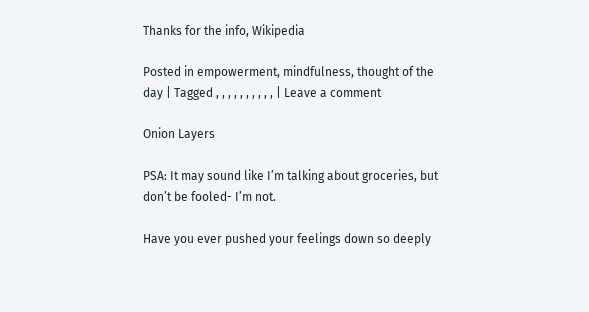Thanks for the info, Wikipedia

Posted in empowerment, mindfulness, thought of the day | Tagged , , , , , , , , , , | Leave a comment

Onion Layers

PSA: It may sound like I’m talking about groceries, but don’t be fooled- I’m not.

Have you ever pushed your feelings down so deeply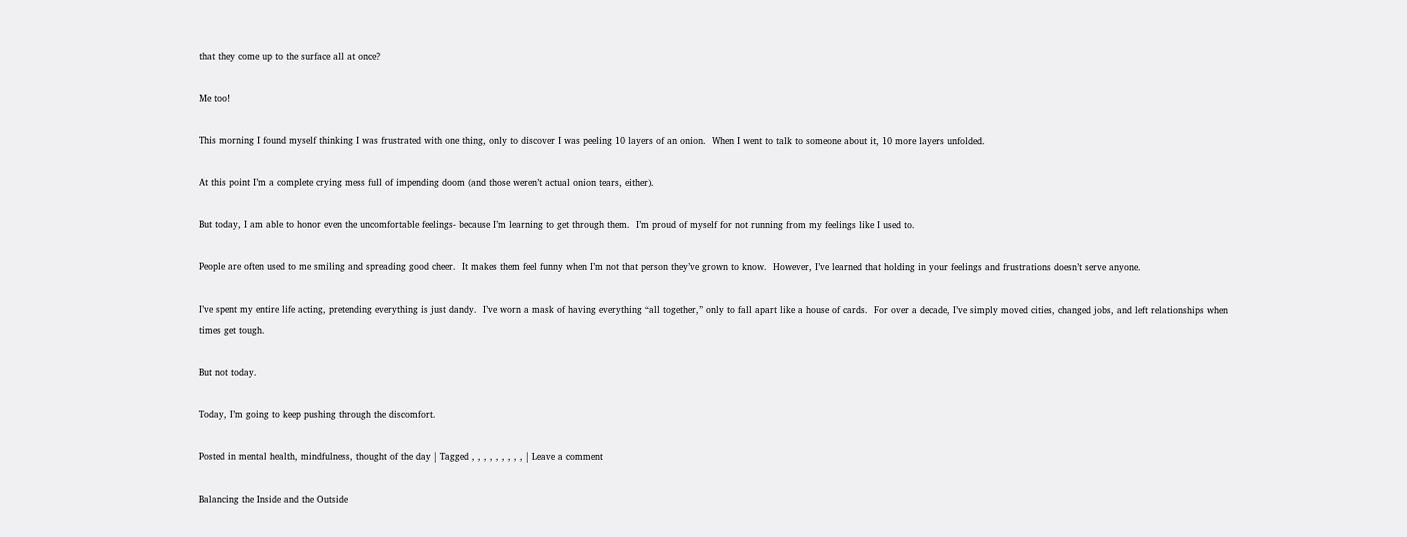that they come up to the surface all at once?

Me too!

This morning I found myself thinking I was frustrated with one thing, only to discover I was peeling 10 layers of an onion.  When I went to talk to someone about it, 10 more layers unfolded.

At this point I’m a complete crying mess full of impending doom (and those weren’t actual onion tears, either).

But today, I am able to honor even the uncomfortable feelings- because I’m learning to get through them.  I’m proud of myself for not running from my feelings like I used to.

People are often used to me smiling and spreading good cheer.  It makes them feel funny when I’m not that person they’ve grown to know.  However, I’ve learned that holding in your feelings and frustrations doesn’t serve anyone.

I’ve spent my entire life acting, pretending everything is just dandy.  I’ve worn a mask of having everything “all together,” only to fall apart like a house of cards.  For over a decade, I’ve simply moved cities, changed jobs, and left relationships when times get tough.

But not today.

Today, I’m going to keep pushing through the discomfort.

Posted in mental health, mindfulness, thought of the day | Tagged , , , , , , , , , | Leave a comment

Balancing the Inside and the Outside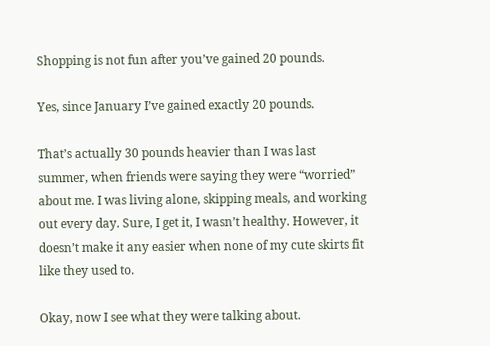Shopping is not fun after you’ve gained 20 pounds.

Yes, since January I’ve gained exactly 20 pounds.

That’s actually 30 pounds heavier than I was last summer, when friends were saying they were “worried” about me. I was living alone, skipping meals, and working out every day. Sure, I get it, I wasn’t healthy. However, it doesn’t make it any easier when none of my cute skirts fit like they used to.

Okay, now I see what they were talking about.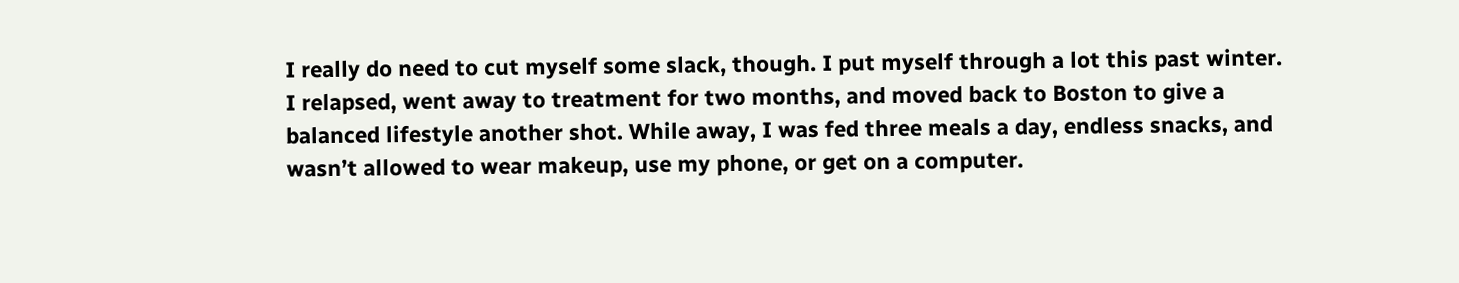I really do need to cut myself some slack, though. I put myself through a lot this past winter. I relapsed, went away to treatment for two months, and moved back to Boston to give a balanced lifestyle another shot. While away, I was fed three meals a day, endless snacks, and wasn’t allowed to wear makeup, use my phone, or get on a computer.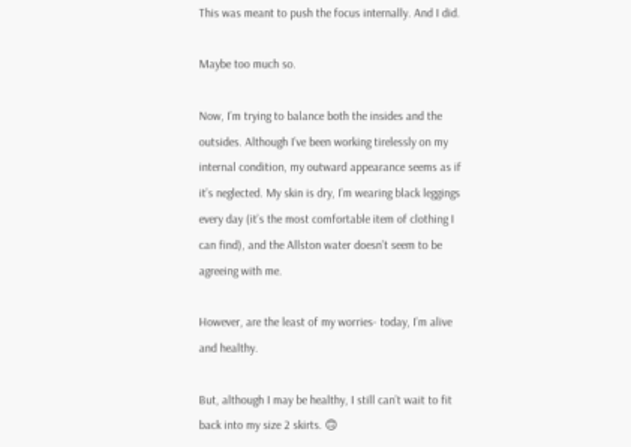This was meant to push the focus internally. And I did.

Maybe too much so.

Now, I’m trying to balance both the insides and the outsides. Although I’ve been working tirelessly on my internal condition, my outward appearance seems as if it’s neglected. My skin is dry, I’m wearing black leggings every day (it’s the most comfortable item of clothing I can find), and the Allston water doesn’t seem to be agreeing with me.

However, are the least of my worries- today, I’m alive and healthy.

But, although I may be healthy, I still can’t wait to fit back into my size 2 skirts. 🙃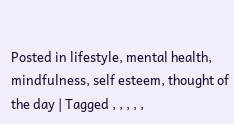Posted in lifestyle, mental health, mindfulness, self esteem, thought of the day | Tagged , , , , ,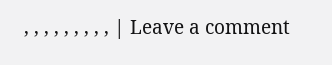, , , , , , , , , | Leave a comment